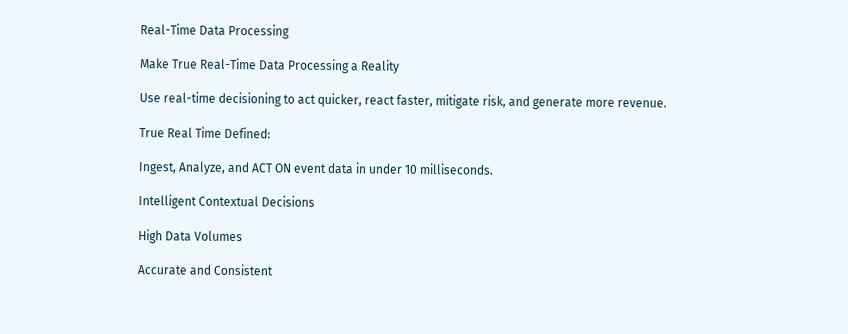Real-Time Data Processing

Make True Real-Time Data Processing a Reality

Use real-time decisioning to act quicker, react faster, mitigate risk, and generate more revenue.

True Real Time Defined:

Ingest, Analyze, and ACT ON event data in under 10 milliseconds.

Intelligent Contextual Decisions

High Data Volumes

Accurate and Consistent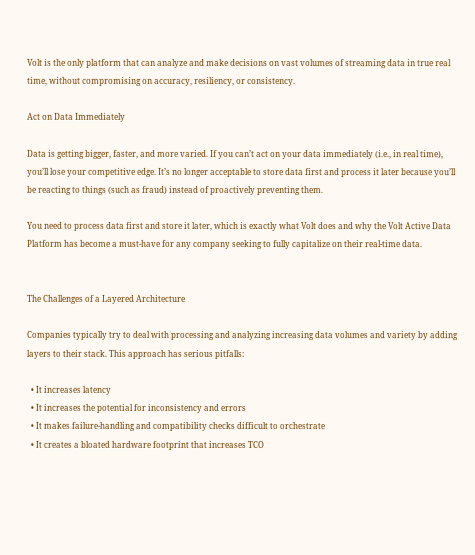Volt is the only platform that can analyze and make decisions on vast volumes of streaming data in true real time, without compromising on accuracy, resiliency, or consistency.

Act on Data Immediately

Data is getting bigger, faster, and more varied. If you can’t act on your data immediately (i.e., in real time), you’ll lose your competitive edge. It’s no longer acceptable to store data first and process it later because you’ll be reacting to things (such as fraud) instead of proactively preventing them.

You need to process data first and store it later, which is exactly what Volt does and why the Volt Active Data Platform has become a must-have for any company seeking to fully capitalize on their real-time data.


The Challenges of a Layered Architecture

Companies typically try to deal with processing and analyzing increasing data volumes and variety by adding layers to their stack. This approach has serious pitfalls:

  • It increases latency
  • It increases the potential for inconsistency and errors
  • It makes failure-handling and compatibility checks difficult to orchestrate
  • It creates a bloated hardware footprint that increases TCO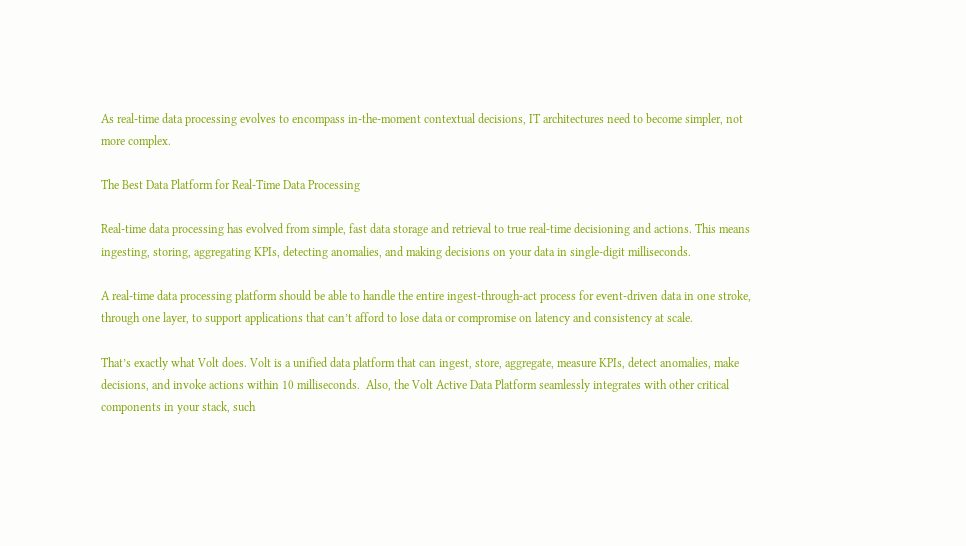As real-time data processing evolves to encompass in-the-moment contextual decisions, IT architectures need to become simpler, not more complex.

The Best Data Platform for Real-Time Data Processing

Real-time data processing has evolved from simple, fast data storage and retrieval to true real-time decisioning and actions. This means ingesting, storing, aggregating KPIs, detecting anomalies, and making decisions on your data in single-digit milliseconds.

A real-time data processing platform should be able to handle the entire ingest-through-act process for event-driven data in one stroke, through one layer, to support applications that can’t afford to lose data or compromise on latency and consistency at scale.

That’s exactly what Volt does. Volt is a unified data platform that can ingest, store, aggregate, measure KPIs, detect anomalies, make decisions, and invoke actions within 10 milliseconds.  Also, the Volt Active Data Platform seamlessly integrates with other critical components in your stack, such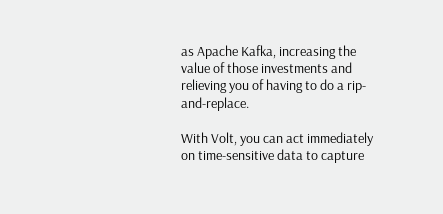as Apache Kafka, increasing the value of those investments and relieving you of having to do a rip-and-replace.

With Volt, you can act immediately on time-sensitive data to capture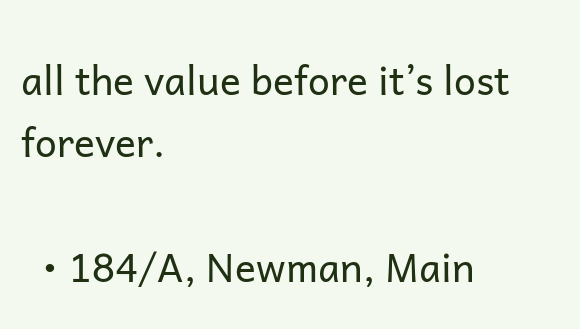all the value before it’s lost forever.

  • 184/A, Newman, Main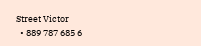Street Victor
  • 889 787 685 6